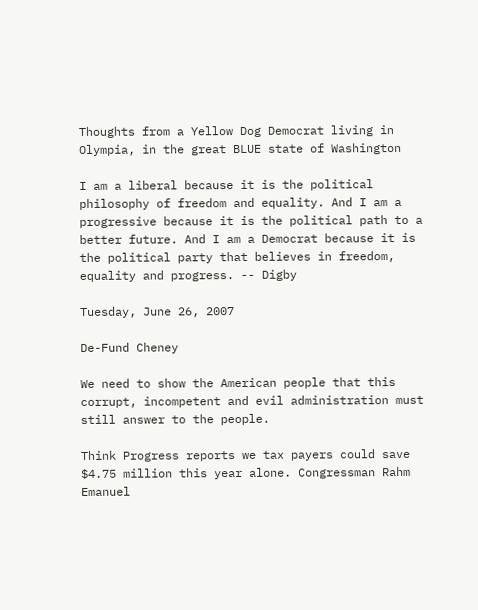Thoughts from a Yellow Dog Democrat living in Olympia, in the great BLUE state of Washington

I am a liberal because it is the political philosophy of freedom and equality. And I am a progressive because it is the political path to a better future. And I am a Democrat because it is the political party that believes in freedom, equality and progress. -- Digby

Tuesday, June 26, 2007

De-Fund Cheney

We need to show the American people that this corrupt, incompetent and evil administration must still answer to the people.

Think Progress reports we tax payers could save $4.75 million this year alone. Congressman Rahm Emanuel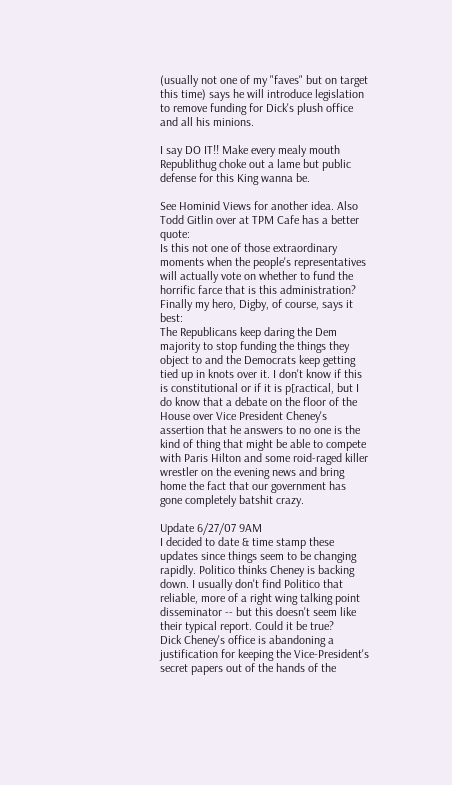(usually not one of my "faves" but on target this time) says he will introduce legislation to remove funding for Dick's plush office and all his minions.

I say DO IT!! Make every mealy mouth Republithug choke out a lame but public defense for this King wanna be.

See Hominid Views for another idea. Also Todd Gitlin over at TPM Cafe has a better quote:
Is this not one of those extraordinary moments when the people's representatives will actually vote on whether to fund the horrific farce that is this administration?
Finally my hero, Digby, of course, says it best:
The Republicans keep daring the Dem majority to stop funding the things they object to and the Democrats keep getting tied up in knots over it. I don't know if this is constitutional or if it is p[ractical, but I do know that a debate on the floor of the House over Vice President Cheney's assertion that he answers to no one is the kind of thing that might be able to compete with Paris Hilton and some roid-raged killer wrestler on the evening news and bring home the fact that our government has gone completely batshit crazy.

Update 6/27/07 9AM
I decided to date & time stamp these updates since things seem to be changing rapidly. Politico thinks Cheney is backing down. I usually don't find Politico that reliable, more of a right wing talking point disseminator -- but this doesn't seem like their typical report. Could it be true?
Dick Cheney's office is abandoning a justification for keeping the Vice-President's secret papers out of the hands of the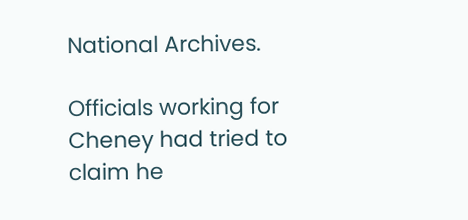National Archives.

Officials working for Cheney had tried to claim he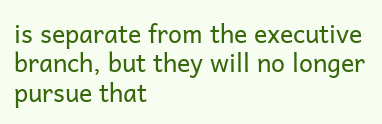is separate from the executive branch, but they will no longer pursue that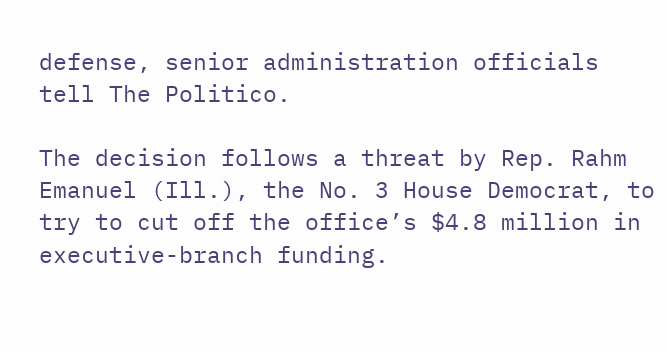defense, senior administration officials tell The Politico.

The decision follows a threat by Rep. Rahm Emanuel (Ill.), the No. 3 House Democrat, to try to cut off the office’s $4.8 million in executive-branch funding.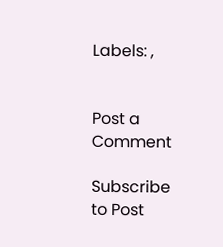Labels: ,


Post a Comment

Subscribe to Post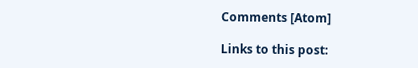Comments [Atom]

Links to this post: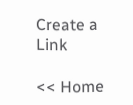Create a Link

<< Home